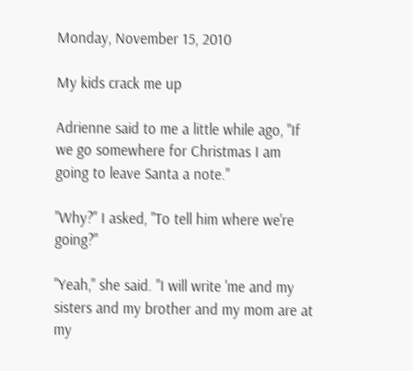Monday, November 15, 2010

My kids crack me up

Adrienne said to me a little while ago, "If we go somewhere for Christmas I am going to leave Santa a note."

"Why?" I asked, "To tell him where we're going?"

"Yeah," she said. "I will write 'me and my sisters and my brother and my mom are at my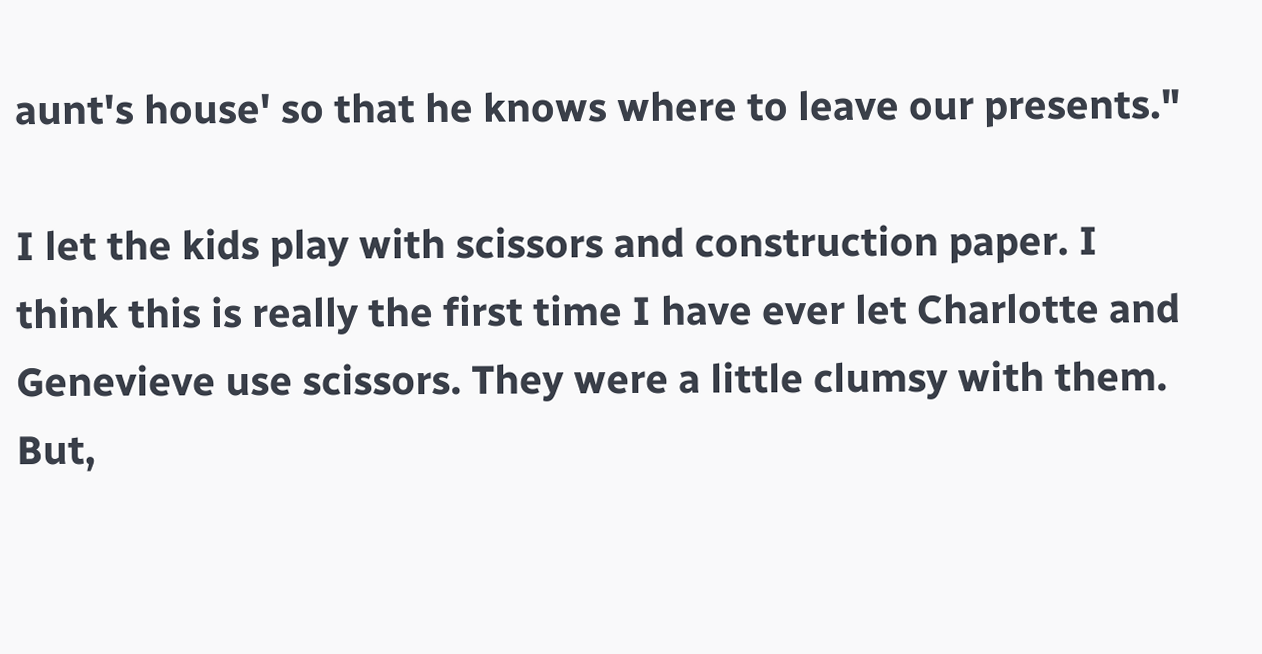aunt's house' so that he knows where to leave our presents."

I let the kids play with scissors and construction paper. I think this is really the first time I have ever let Charlotte and Genevieve use scissors. They were a little clumsy with them. But,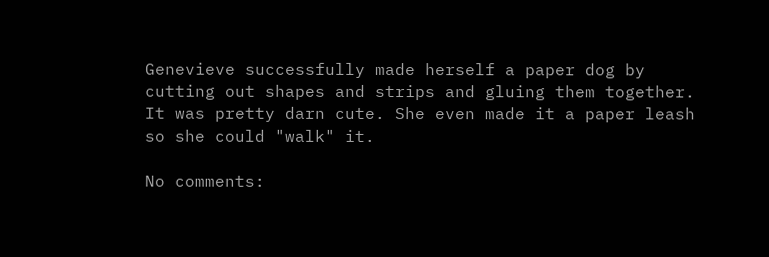Genevieve successfully made herself a paper dog by cutting out shapes and strips and gluing them together. It was pretty darn cute. She even made it a paper leash so she could "walk" it.

No comments: